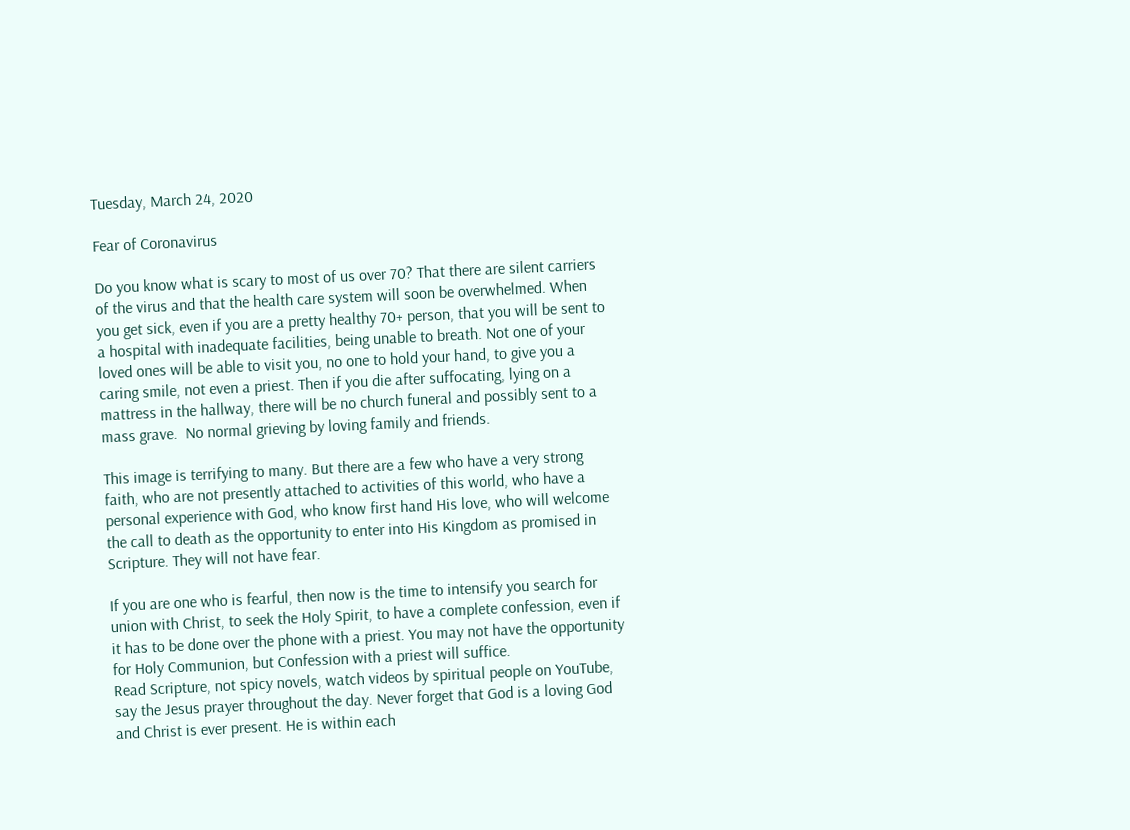Tuesday, March 24, 2020

Fear of Coronavirus

Do you know what is scary to most of us over 70? That there are silent carriers of the virus and that the health care system will soon be overwhelmed. When you get sick, even if you are a pretty healthy 70+ person, that you will be sent to a hospital with inadequate facilities, being unable to breath. Not one of your loved ones will be able to visit you, no one to hold your hand, to give you a caring smile, not even a priest. Then if you die after suffocating, lying on a mattress in the hallway, there will be no church funeral and possibly sent to a mass grave.  No normal grieving by loving family and friends.

This image is terrifying to many. But there are a few who have a very strong faith, who are not presently attached to activities of this world, who have a personal experience with God, who know first hand His love, who will welcome the call to death as the opportunity to enter into His Kingdom as promised in Scripture. They will not have fear.

If you are one who is fearful, then now is the time to intensify you search for union with Christ, to seek the Holy Spirit, to have a complete confession, even if it has to be done over the phone with a priest. You may not have the opportunity for Holy Communion, but Confession with a priest will suffice.
Read Scripture, not spicy novels, watch videos by spiritual people on YouTube, say the Jesus prayer throughout the day. Never forget that God is a loving God and Christ is ever present. He is within each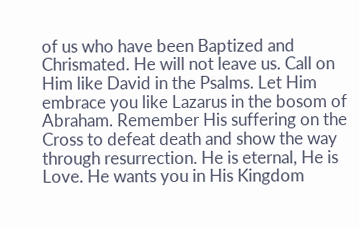of us who have been Baptized and Chrismated. He will not leave us. Call on Him like David in the Psalms. Let Him embrace you like Lazarus in the bosom of Abraham. Remember His suffering on the Cross to defeat death and show the way through resurrection. He is eternal, He is Love. He wants you in His Kingdom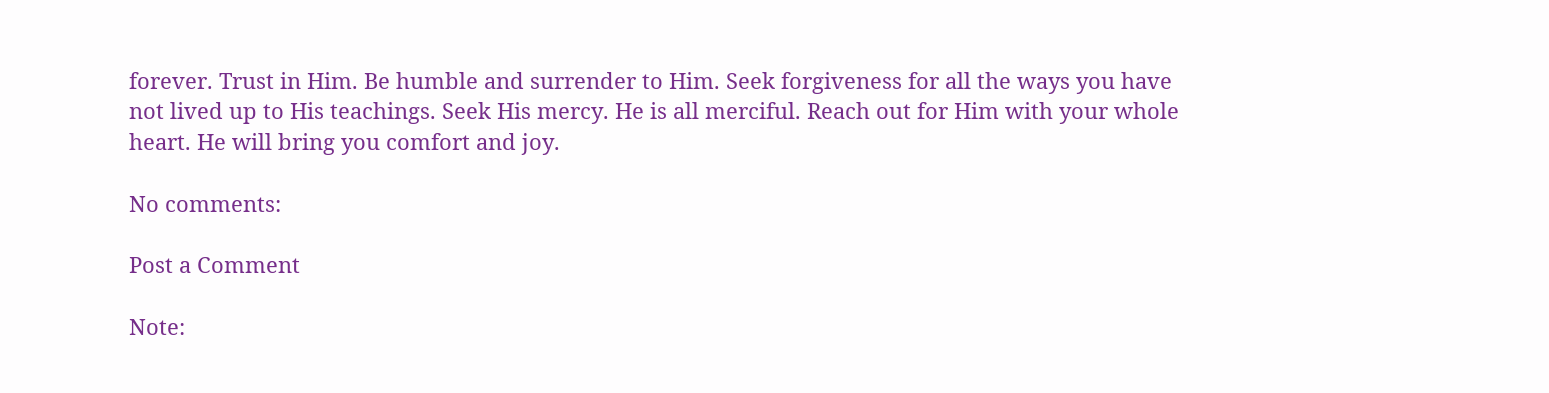forever. Trust in Him. Be humble and surrender to Him. Seek forgiveness for all the ways you have not lived up to His teachings. Seek His mercy. He is all merciful. Reach out for Him with your whole heart. He will bring you comfort and joy.

No comments:

Post a Comment

Note: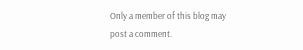Only a member of this blog may post a comment.